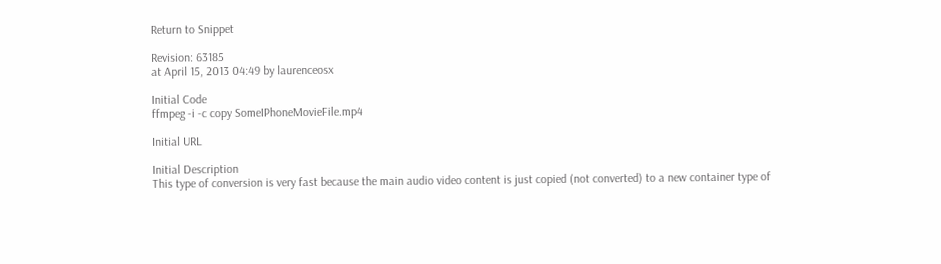Return to Snippet

Revision: 63185
at April 15, 2013 04:49 by laurenceosx

Initial Code
ffmpeg -i -c copy SomeIPhoneMovieFile.mp4

Initial URL

Initial Description
This type of conversion is very fast because the main audio video content is just copied (not converted) to a new container type of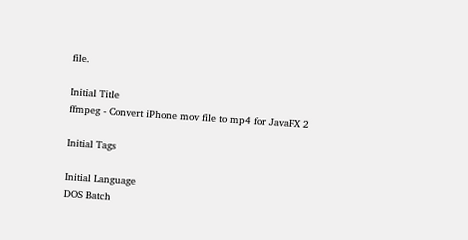file.

Initial Title
ffmpeg - Convert iPhone mov file to mp4 for JavaFX 2

Initial Tags

Initial Language
DOS Batch